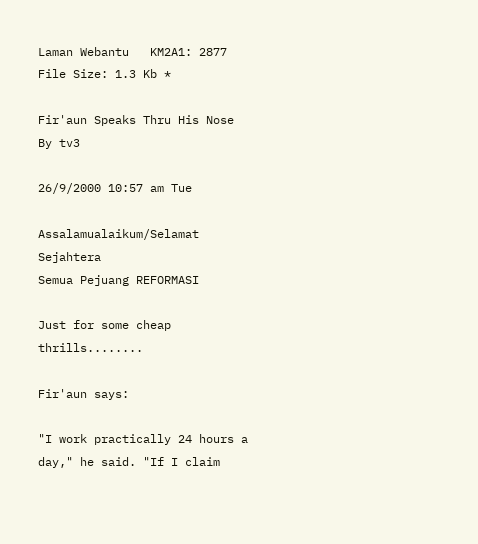Laman Webantu   KM2A1: 2877 File Size: 1.3 Kb *

Fir'aun Speaks Thru His Nose
By tv3

26/9/2000 10:57 am Tue

Assalamualaikum/Selamat Sejahtera
Semua Pejuang REFORMASI

Just for some cheap thrills........

Fir'aun says:

"I work practically 24 hours a day," he said. "If I claim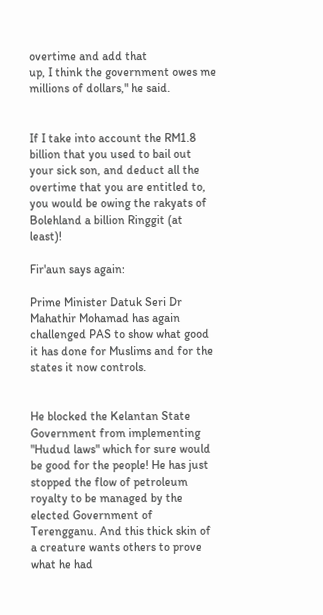overtime and add that
up, I think the government owes me millions of dollars," he said.


If I take into account the RM1.8 billion that you used to bail out your sick son, and deduct all the overtime that you are entitled to, you would be owing the rakyats of Bolehland a billion Ringgit (at least)!

Fir'aun says again:

Prime Minister Datuk Seri Dr Mahathir Mohamad has again challenged PAS to show what good it has done for Muslims and for the states it now controls.


He blocked the Kelantan State Government from implementing "Hudud laws" which for sure would be good for the people! He has just stopped the flow of petroleum royalty to be managed by the elected Government of Terengganu. And this thick skin of a creature wants others to prove what he had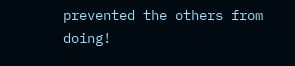prevented the others from doing!